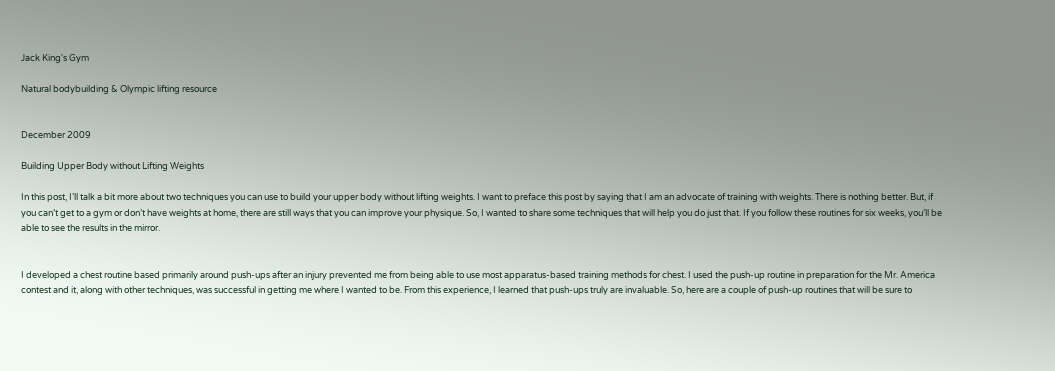Jack King's Gym

Natural bodybuilding & Olympic lifting resource


December 2009

Building Upper Body without Lifting Weights

In this post, I’ll talk a bit more about two techniques you can use to build your upper body without lifting weights. I want to preface this post by saying that I am an advocate of training with weights. There is nothing better. But, if you can’t get to a gym or don’t have weights at home, there are still ways that you can improve your physique. So, I wanted to share some techniques that will help you do just that. If you follow these routines for six weeks, you’ll be able to see the results in the mirror.


I developed a chest routine based primarily around push-ups after an injury prevented me from being able to use most apparatus-based training methods for chest. I used the push-up routine in preparation for the Mr. America contest and it, along with other techniques, was successful in getting me where I wanted to be. From this experience, I learned that push-ups truly are invaluable. So, here are a couple of push-up routines that will be sure to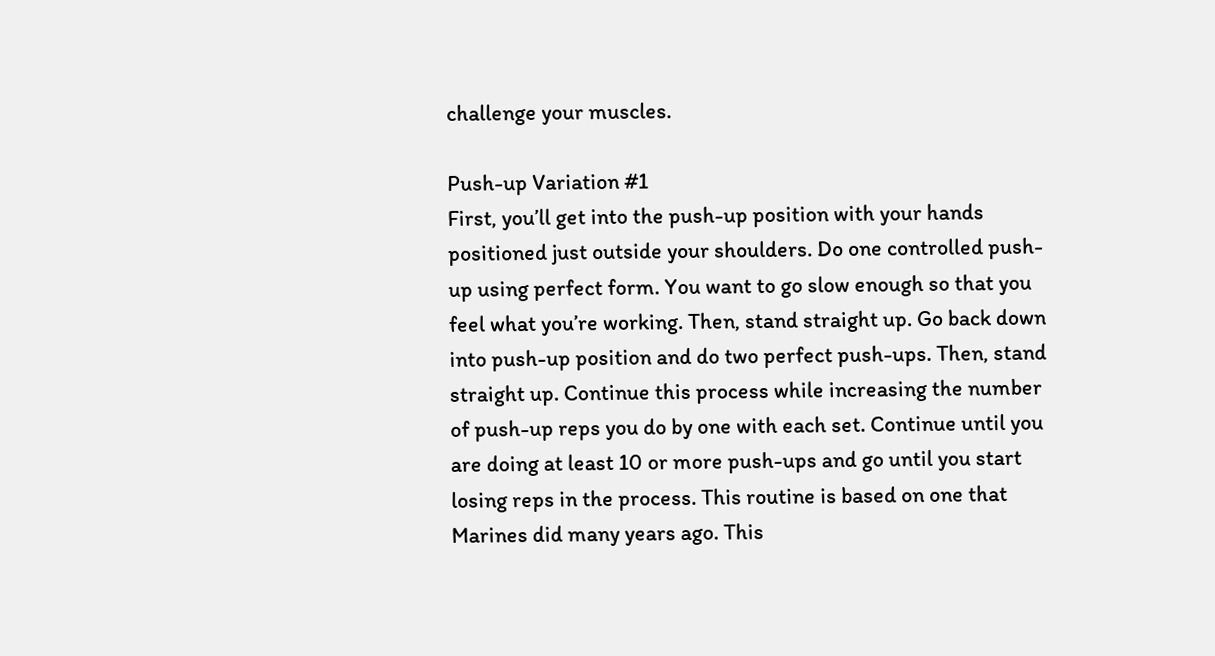challenge your muscles.

Push-up Variation #1
First, you’ll get into the push-up position with your hands positioned just outside your shoulders. Do one controlled push-up using perfect form. You want to go slow enough so that you feel what you’re working. Then, stand straight up. Go back down into push-up position and do two perfect push-ups. Then, stand straight up. Continue this process while increasing the number of push-up reps you do by one with each set. Continue until you are doing at least 10 or more push-ups and go until you start losing reps in the process. This routine is based on one that Marines did many years ago. This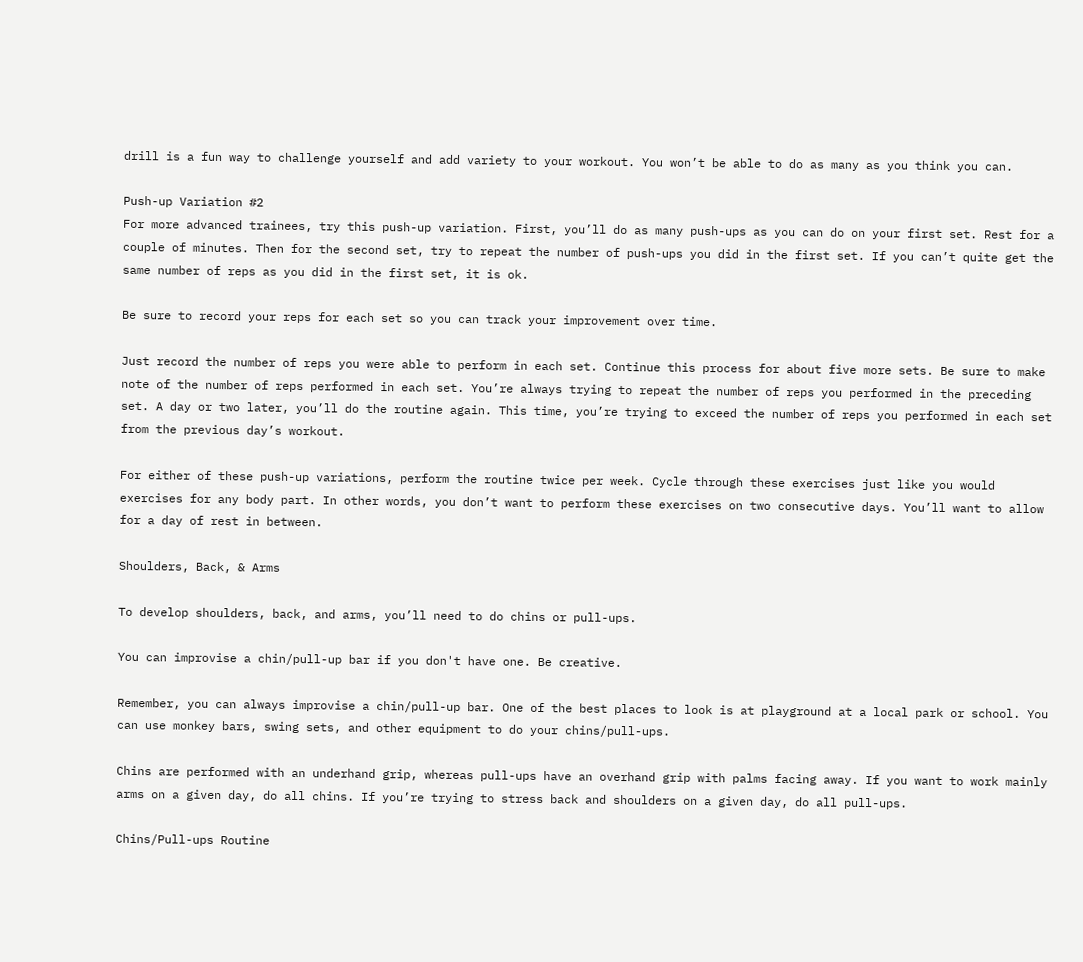drill is a fun way to challenge yourself and add variety to your workout. You won’t be able to do as many as you think you can.

Push-up Variation #2
For more advanced trainees, try this push-up variation. First, you’ll do as many push-ups as you can do on your first set. Rest for a couple of minutes. Then for the second set, try to repeat the number of push-ups you did in the first set. If you can’t quite get the same number of reps as you did in the first set, it is ok.

Be sure to record your reps for each set so you can track your improvement over time.

Just record the number of reps you were able to perform in each set. Continue this process for about five more sets. Be sure to make note of the number of reps performed in each set. You’re always trying to repeat the number of reps you performed in the preceding set. A day or two later, you’ll do the routine again. This time, you’re trying to exceed the number of reps you performed in each set from the previous day’s workout.

For either of these push-up variations, perform the routine twice per week. Cycle through these exercises just like you would exercises for any body part. In other words, you don’t want to perform these exercises on two consecutive days. You’ll want to allow for a day of rest in between.

Shoulders, Back, & Arms

To develop shoulders, back, and arms, you’ll need to do chins or pull-ups.

You can improvise a chin/pull-up bar if you don't have one. Be creative.

Remember, you can always improvise a chin/pull-up bar. One of the best places to look is at playground at a local park or school. You can use monkey bars, swing sets, and other equipment to do your chins/pull-ups.

Chins are performed with an underhand grip, whereas pull-ups have an overhand grip with palms facing away. If you want to work mainly arms on a given day, do all chins. If you’re trying to stress back and shoulders on a given day, do all pull-ups.

Chins/Pull-ups Routine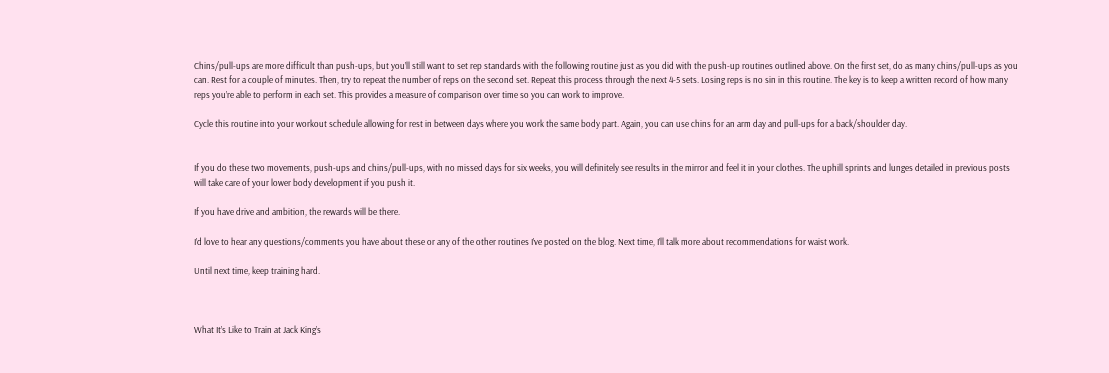Chins/pull-ups are more difficult than push-ups, but you’ll still want to set rep standards with the following routine just as you did with the push-up routines outlined above. On the first set, do as many chins/pull-ups as you can. Rest for a couple of minutes. Then, try to repeat the number of reps on the second set. Repeat this process through the next 4-5 sets. Losing reps is no sin in this routine. The key is to keep a written record of how many reps you’re able to perform in each set. This provides a measure of comparison over time so you can work to improve.

Cycle this routine into your workout schedule allowing for rest in between days where you work the same body part. Again, you can use chins for an arm day and pull-ups for a back/shoulder day.


If you do these two movements, push-ups and chins/pull-ups, with no missed days for six weeks, you will definitely see results in the mirror and feel it in your clothes. The uphill sprints and lunges detailed in previous posts will take care of your lower body development if you push it.

If you have drive and ambition, the rewards will be there.

I’d love to hear any questions/comments you have about these or any of the other routines I’ve posted on the blog. Next time, I’ll talk more about recommendations for waist work.

Until next time, keep training hard.



What It’s Like to Train at Jack King’s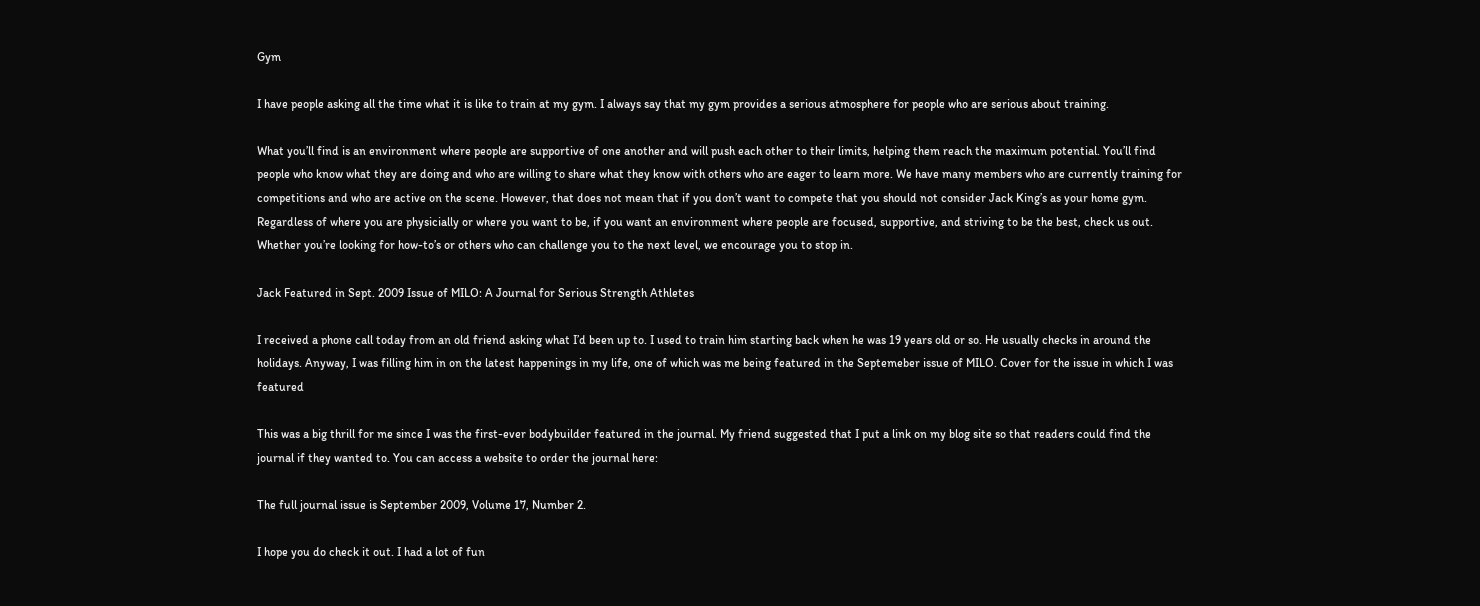Gym

I have people asking all the time what it is like to train at my gym. I always say that my gym provides a serious atmosphere for people who are serious about training.

What you’ll find is an environment where people are supportive of one another and will push each other to their limits, helping them reach the maximum potential. You’ll find people who know what they are doing and who are willing to share what they know with others who are eager to learn more. We have many members who are currently training for competitions and who are active on the scene. However, that does not mean that if you don’t want to compete that you should not consider Jack King’s as your home gym. Regardless of where you are physicially or where you want to be, if you want an environment where people are focused, supportive, and striving to be the best, check us out. Whether you’re looking for how-to’s or others who can challenge you to the next level, we encourage you to stop in.

Jack Featured in Sept. 2009 Issue of MILO: A Journal for Serious Strength Athletes

I received a phone call today from an old friend asking what I’d been up to. I used to train him starting back when he was 19 years old or so. He usually checks in around the holidays. Anyway, I was filling him in on the latest happenings in my life, one of which was me being featured in the Septemeber issue of MILO. Cover for the issue in which I was featured

This was a big thrill for me since I was the first-ever bodybuilder featured in the journal. My friend suggested that I put a link on my blog site so that readers could find the journal if they wanted to. You can access a website to order the journal here:

The full journal issue is September 2009, Volume 17, Number 2.

I hope you do check it out. I had a lot of fun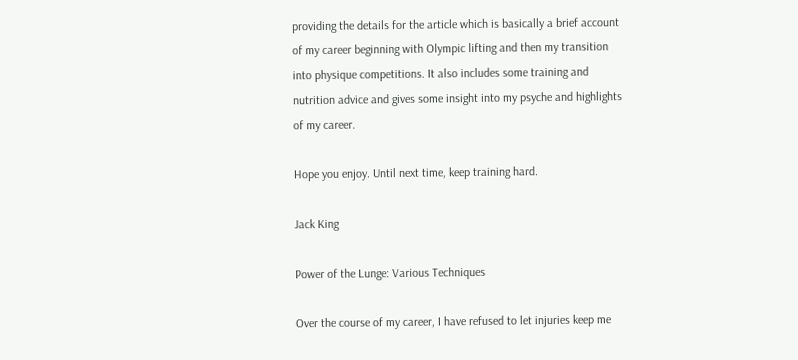providing the details for the article which is basically a brief account of my career beginning with Olympic lifting and then my transition into physique competitions. It also includes some training and nutrition advice and gives some insight into my psyche and highlights of my career.

Hope you enjoy. Until next time, keep training hard.

Jack King

Power of the Lunge: Various Techniques

Over the course of my career, I have refused to let injuries keep me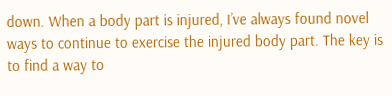down. When a body part is injured, I’ve always found novel ways to continue to exercise the injured body part. The key is to find a way to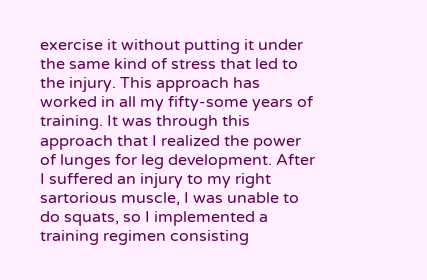exercise it without putting it under the same kind of stress that led to the injury. This approach has worked in all my fifty-some years of training. It was through this approach that I realized the power of lunges for leg development. After I suffered an injury to my right sartorious muscle, I was unable to do squats, so I implemented a training regimen consisting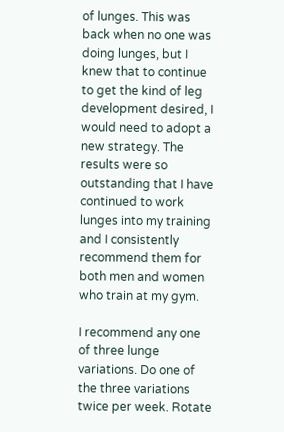of lunges. This was back when no one was doing lunges, but I knew that to continue to get the kind of leg development desired, I would need to adopt a new strategy. The results were so outstanding that I have continued to work lunges into my training and I consistently recommend them for both men and women who train at my gym.

I recommend any one of three lunge variations. Do one of the three variations twice per week. Rotate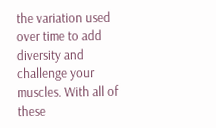the variation used over time to add diversity and challenge your muscles. With all of these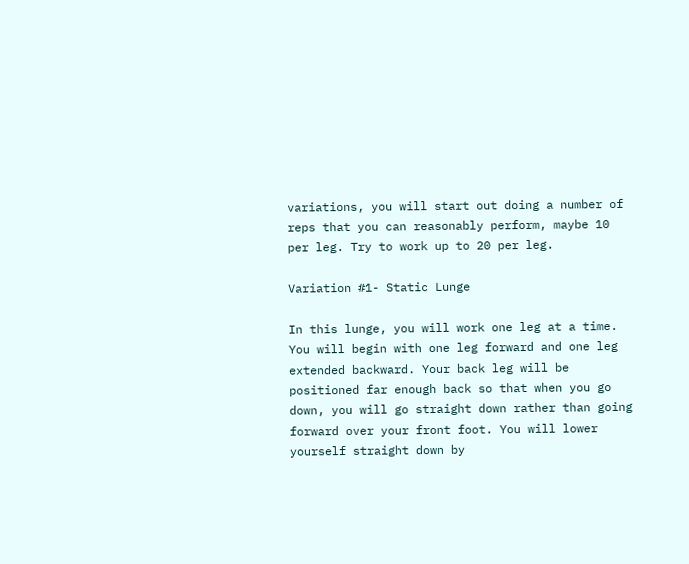variations, you will start out doing a number of reps that you can reasonably perform, maybe 10 per leg. Try to work up to 20 per leg.

Variation #1- Static Lunge

In this lunge, you will work one leg at a time. You will begin with one leg forward and one leg extended backward. Your back leg will be positioned far enough back so that when you go down, you will go straight down rather than going forward over your front foot. You will lower yourself straight down by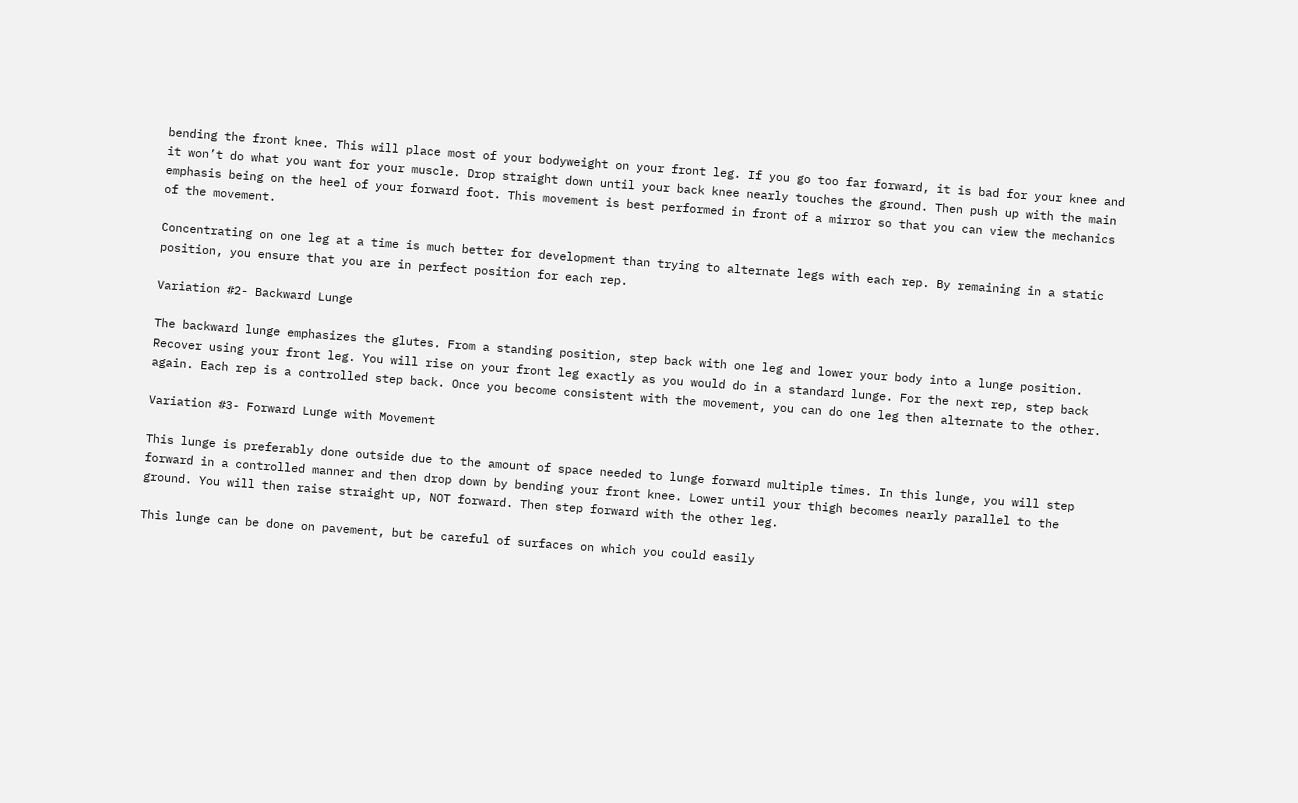bending the front knee. This will place most of your bodyweight on your front leg. If you go too far forward, it is bad for your knee and it won’t do what you want for your muscle. Drop straight down until your back knee nearly touches the ground. Then push up with the main emphasis being on the heel of your forward foot. This movement is best performed in front of a mirror so that you can view the mechanics of the movement.

Concentrating on one leg at a time is much better for development than trying to alternate legs with each rep. By remaining in a static position, you ensure that you are in perfect position for each rep.

Variation #2- Backward Lunge

The backward lunge emphasizes the glutes. From a standing position, step back with one leg and lower your body into a lunge position. Recover using your front leg. You will rise on your front leg exactly as you would do in a standard lunge. For the next rep, step back again. Each rep is a controlled step back. Once you become consistent with the movement, you can do one leg then alternate to the other.

Variation #3- Forward Lunge with Movement

This lunge is preferably done outside due to the amount of space needed to lunge forward multiple times. In this lunge, you will step forward in a controlled manner and then drop down by bending your front knee. Lower until your thigh becomes nearly parallel to the ground. You will then raise straight up, NOT forward. Then step forward with the other leg.

This lunge can be done on pavement, but be careful of surfaces on which you could easily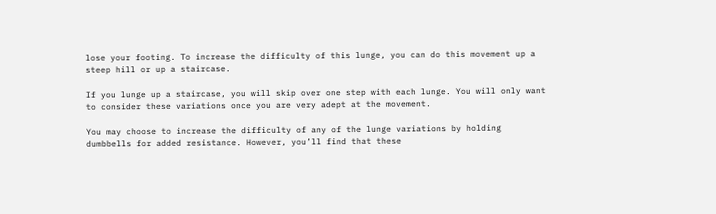lose your footing. To increase the difficulty of this lunge, you can do this movement up a steep hill or up a staircase.

If you lunge up a staircase, you will skip over one step with each lunge. You will only want to consider these variations once you are very adept at the movement.

You may choose to increase the difficulty of any of the lunge variations by holding dumbbells for added resistance. However, you’ll find that these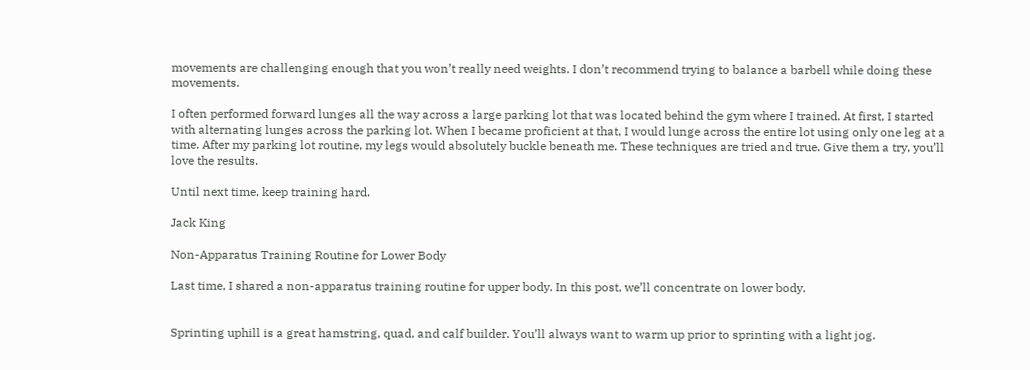movements are challenging enough that you won’t really need weights. I don’t recommend trying to balance a barbell while doing these movements.

I often performed forward lunges all the way across a large parking lot that was located behind the gym where I trained. At first, I started with alternating lunges across the parking lot. When I became proficient at that, I would lunge across the entire lot using only one leg at a time. After my parking lot routine, my legs would absolutely buckle beneath me. These techniques are tried and true. Give them a try, you’ll love the results.

Until next time, keep training hard.

Jack King

Non-Apparatus Training Routine for Lower Body

Last time, I shared a non-apparatus training routine for upper body. In this post, we’ll concentrate on lower body.


Sprinting uphill is a great hamstring, quad, and calf builder. You’ll always want to warm up prior to sprinting with a light jog.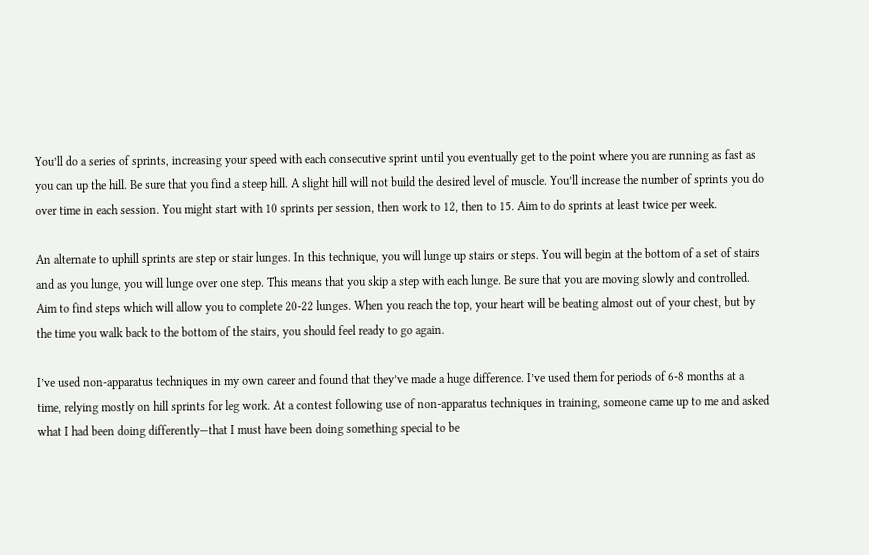You’ll do a series of sprints, increasing your speed with each consecutive sprint until you eventually get to the point where you are running as fast as you can up the hill. Be sure that you find a steep hill. A slight hill will not build the desired level of muscle. You’ll increase the number of sprints you do over time in each session. You might start with 10 sprints per session, then work to 12, then to 15. Aim to do sprints at least twice per week.

An alternate to uphill sprints are step or stair lunges. In this technique, you will lunge up stairs or steps. You will begin at the bottom of a set of stairs and as you lunge, you will lunge over one step. This means that you skip a step with each lunge. Be sure that you are moving slowly and controlled. Aim to find steps which will allow you to complete 20-22 lunges. When you reach the top, your heart will be beating almost out of your chest, but by the time you walk back to the bottom of the stairs, you should feel ready to go again.

I’ve used non-apparatus techniques in my own career and found that they’ve made a huge difference. I’ve used them for periods of 6-8 months at a time, relying mostly on hill sprints for leg work. At a contest following use of non-apparatus techniques in training, someone came up to me and asked what I had been doing differently—that I must have been doing something special to be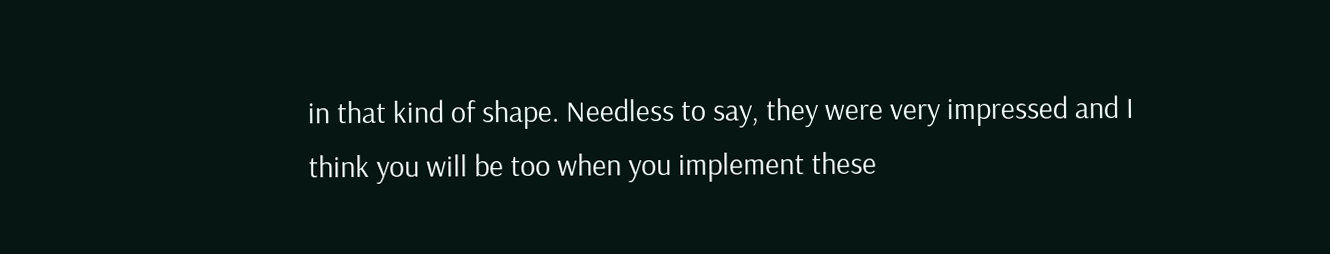in that kind of shape. Needless to say, they were very impressed and I think you will be too when you implement these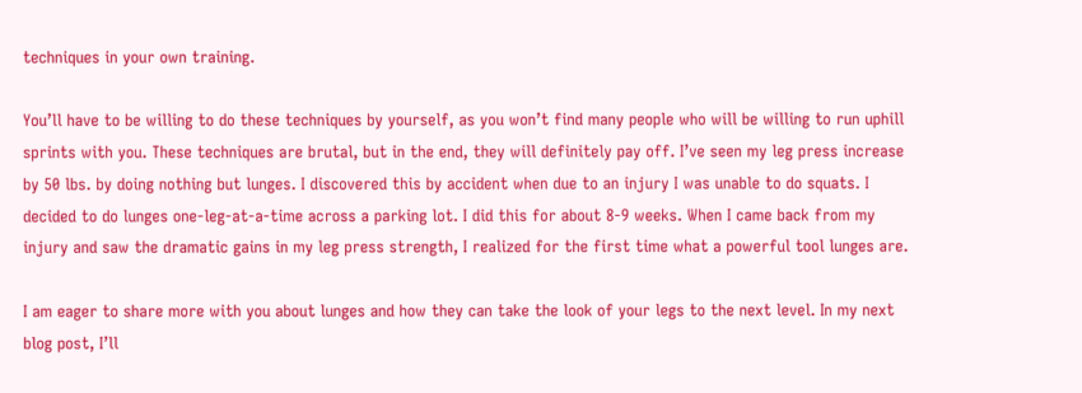techniques in your own training.

You’ll have to be willing to do these techniques by yourself, as you won’t find many people who will be willing to run uphill sprints with you. These techniques are brutal, but in the end, they will definitely pay off. I’ve seen my leg press increase by 50 lbs. by doing nothing but lunges. I discovered this by accident when due to an injury I was unable to do squats. I decided to do lunges one-leg-at-a-time across a parking lot. I did this for about 8-9 weeks. When I came back from my injury and saw the dramatic gains in my leg press strength, I realized for the first time what a powerful tool lunges are.

I am eager to share more with you about lunges and how they can take the look of your legs to the next level. In my next blog post, I’ll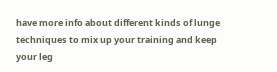have more info about different kinds of lunge techniques to mix up your training and keep your leg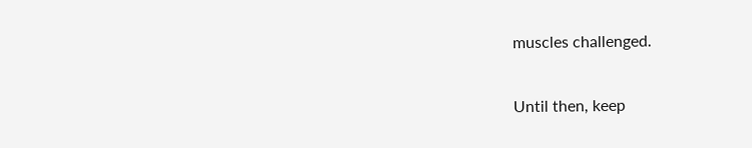muscles challenged.

Until then, keep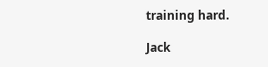training hard.

Jack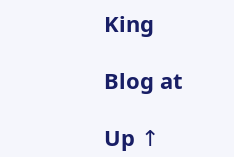King

Blog at

Up ↑